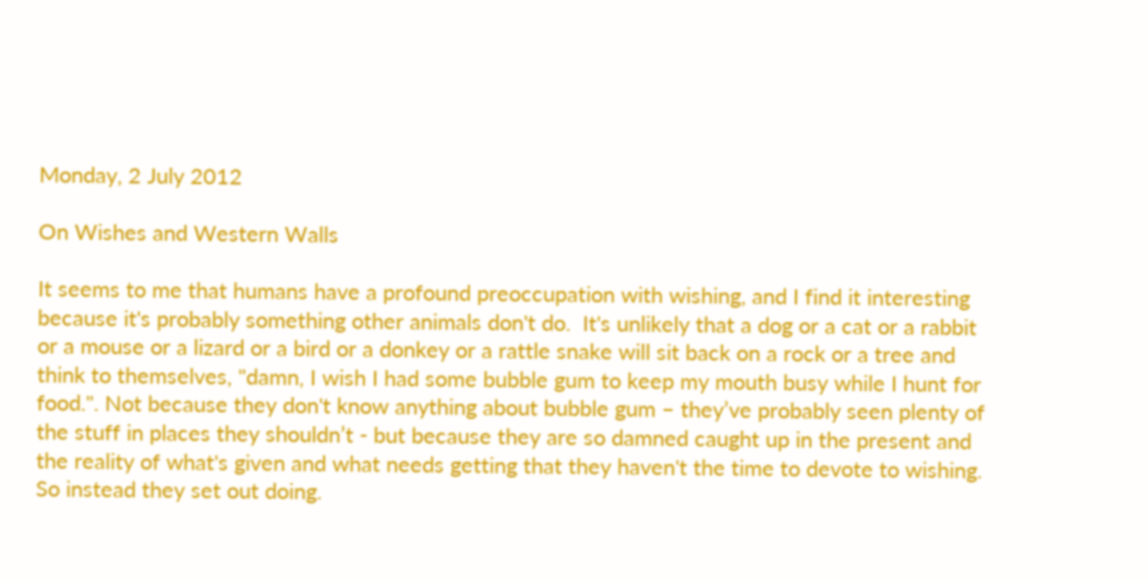Monday, 2 July 2012

On Wishes and Western Walls

It seems to me that humans have a profound preoccupation with wishing, and I find it interesting because it's probably something other animals don't do.  It's unlikely that a dog or a cat or a rabbit or a mouse or a lizard or a bird or a donkey or a rattle snake will sit back on a rock or a tree and think to themselves, "damn, I wish I had some bubble gum to keep my mouth busy while I hunt for food.". Not because they don't know anything about bubble gum – they’ve probably seen plenty of the stuff in places they shouldn’t - but because they are so damned caught up in the present and the reality of what's given and what needs getting that they haven't the time to devote to wishing.  So instead they set out doing.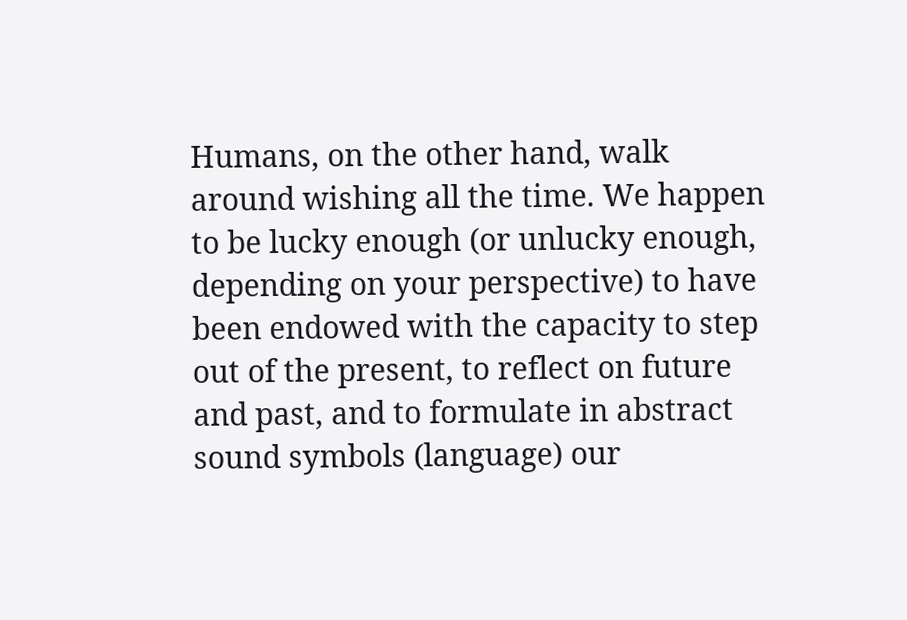Humans, on the other hand, walk around wishing all the time. We happen to be lucky enough (or unlucky enough, depending on your perspective) to have been endowed with the capacity to step out of the present, to reflect on future and past, and to formulate in abstract sound symbols (language) our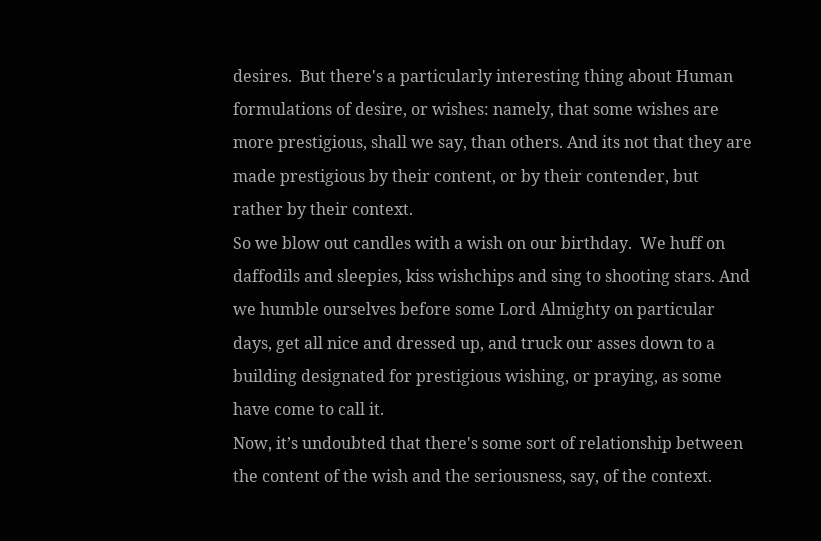desires.  But there's a particularly interesting thing about Human formulations of desire, or wishes: namely, that some wishes are more prestigious, shall we say, than others. And its not that they are made prestigious by their content, or by their contender, but rather by their context.
So we blow out candles with a wish on our birthday.  We huff on daffodils and sleepies, kiss wishchips and sing to shooting stars. And we humble ourselves before some Lord Almighty on particular days, get all nice and dressed up, and truck our asses down to a building designated for prestigious wishing, or praying, as some have come to call it.
Now, it’s undoubted that there's some sort of relationship between the content of the wish and the seriousness, say, of the context.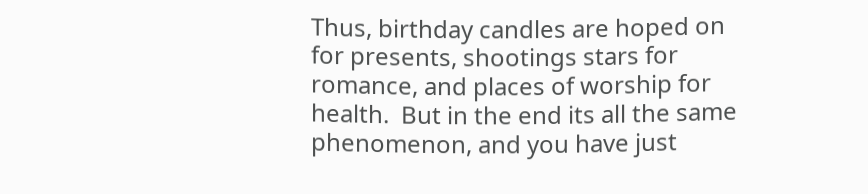Thus, birthday candles are hoped on for presents, shootings stars for romance, and places of worship for health.  But in the end its all the same phenomenon, and you have just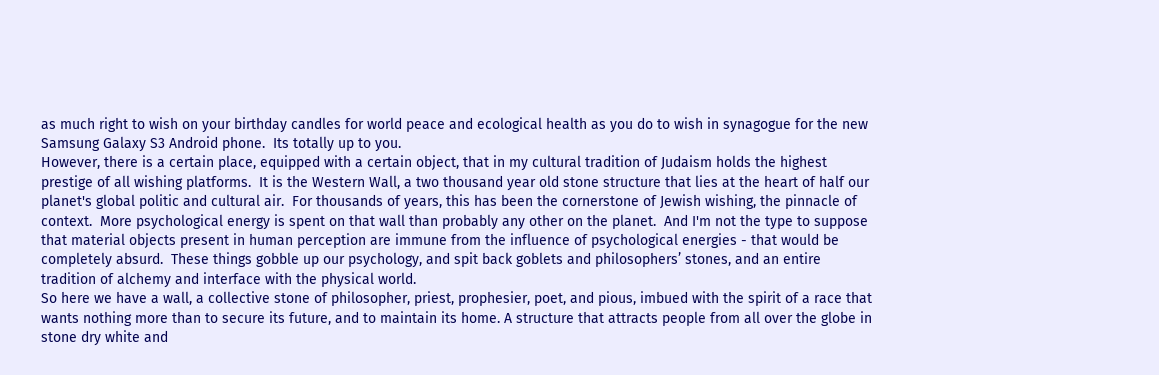as much right to wish on your birthday candles for world peace and ecological health as you do to wish in synagogue for the new Samsung Galaxy S3 Android phone.  Its totally up to you.
However, there is a certain place, equipped with a certain object, that in my cultural tradition of Judaism holds the highest prestige of all wishing platforms.  It is the Western Wall, a two thousand year old stone structure that lies at the heart of half our planet's global politic and cultural air.  For thousands of years, this has been the cornerstone of Jewish wishing, the pinnacle of context.  More psychological energy is spent on that wall than probably any other on the planet.  And I'm not the type to suppose that material objects present in human perception are immune from the influence of psychological energies - that would be completely absurd.  These things gobble up our psychology, and spit back goblets and philosophers’ stones, and an entire tradition of alchemy and interface with the physical world.
So here we have a wall, a collective stone of philosopher, priest, prophesier, poet, and pious, imbued with the spirit of a race that wants nothing more than to secure its future, and to maintain its home. A structure that attracts people from all over the globe in stone dry white and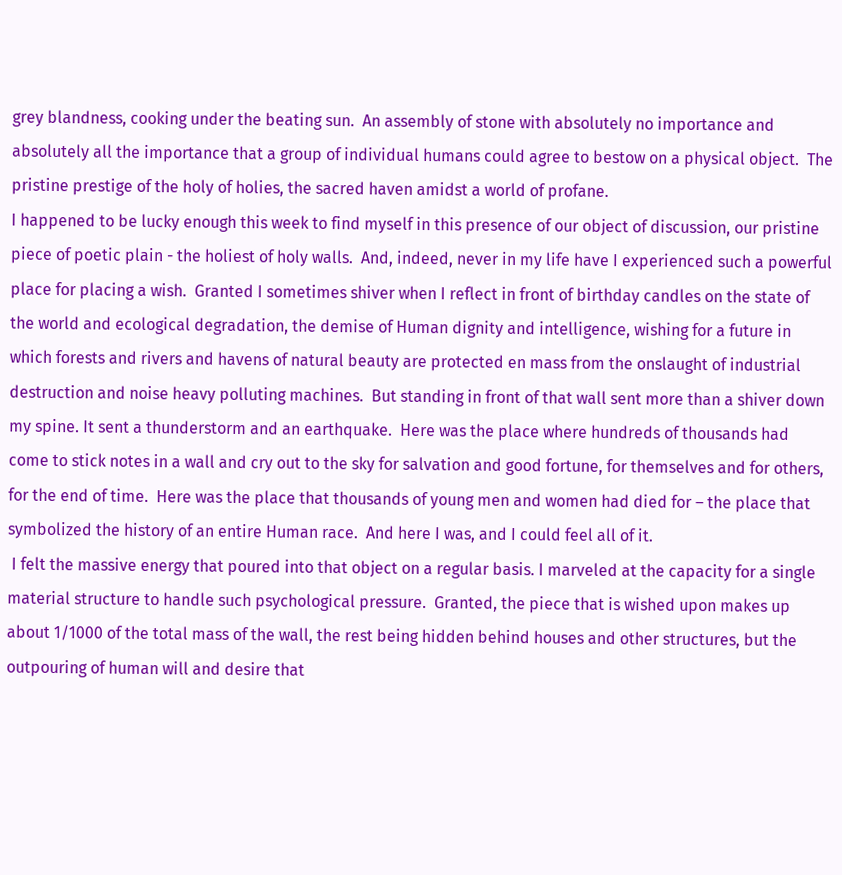grey blandness, cooking under the beating sun.  An assembly of stone with absolutely no importance and absolutely all the importance that a group of individual humans could agree to bestow on a physical object.  The pristine prestige of the holy of holies, the sacred haven amidst a world of profane.
I happened to be lucky enough this week to find myself in this presence of our object of discussion, our pristine piece of poetic plain - the holiest of holy walls.  And, indeed, never in my life have I experienced such a powerful place for placing a wish.  Granted I sometimes shiver when I reflect in front of birthday candles on the state of the world and ecological degradation, the demise of Human dignity and intelligence, wishing for a future in which forests and rivers and havens of natural beauty are protected en mass from the onslaught of industrial destruction and noise heavy polluting machines.  But standing in front of that wall sent more than a shiver down my spine. It sent a thunderstorm and an earthquake.  Here was the place where hundreds of thousands had come to stick notes in a wall and cry out to the sky for salvation and good fortune, for themselves and for others, for the end of time.  Here was the place that thousands of young men and women had died for – the place that symbolized the history of an entire Human race.  And here I was, and I could feel all of it.
 I felt the massive energy that poured into that object on a regular basis. I marveled at the capacity for a single material structure to handle such psychological pressure.  Granted, the piece that is wished upon makes up about 1/1000 of the total mass of the wall, the rest being hidden behind houses and other structures, but the outpouring of human will and desire that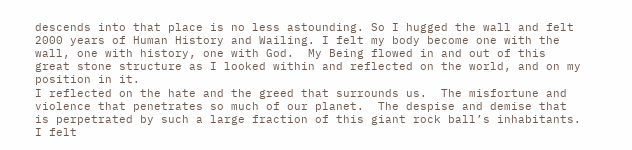descends into that place is no less astounding. So I hugged the wall and felt 2000 years of Human History and Wailing. I felt my body become one with the wall, one with history, one with God.  My Being flowed in and out of this great stone structure as I looked within and reflected on the world, and on my position in it.
I reflected on the hate and the greed that surrounds us.  The misfortune and violence that penetrates so much of our planet.  The despise and demise that is perpetrated by such a large fraction of this giant rock ball’s inhabitants.  I felt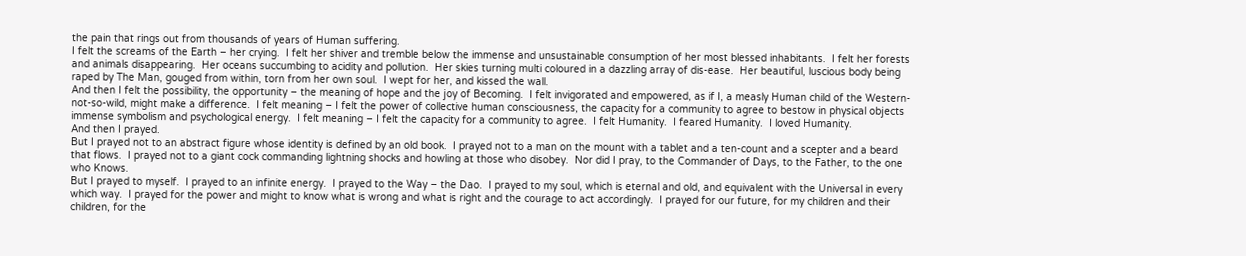the pain that rings out from thousands of years of Human suffering.
I felt the screams of the Earth – her crying.  I felt her shiver and tremble below the immense and unsustainable consumption of her most blessed inhabitants.  I felt her forests and animals disappearing.  Her oceans succumbing to acidity and pollution.  Her skies turning multi coloured in a dazzling array of dis-ease.  Her beautiful, luscious body being raped by The Man, gouged from within, torn from her own soul.  I wept for her, and kissed the wall.
And then I felt the possibility, the opportunity – the meaning of hope and the joy of Becoming.  I felt invigorated and empowered, as if I, a measly Human child of the Western-not-so-wild, might make a difference.  I felt meaning – I felt the power of collective human consciousness, the capacity for a community to agree to bestow in physical objects immense symbolism and psychological energy.  I felt meaning – I felt the capacity for a community to agree.  I felt Humanity.  I feared Humanity.  I loved Humanity.
And then I prayed.
But I prayed not to an abstract figure whose identity is defined by an old book.  I prayed not to a man on the mount with a tablet and a ten-count and a scepter and a beard that flows.  I prayed not to a giant cock commanding lightning shocks and howling at those who disobey.  Nor did I pray, to the Commander of Days, to the Father, to the one who Knows.
But I prayed to myself.  I prayed to an infinite energy.  I prayed to the Way – the Dao.  I prayed to my soul, which is eternal and old, and equivalent with the Universal in every which way.  I prayed for the power and might to know what is wrong and what is right and the courage to act accordingly.  I prayed for our future, for my children and their children, for the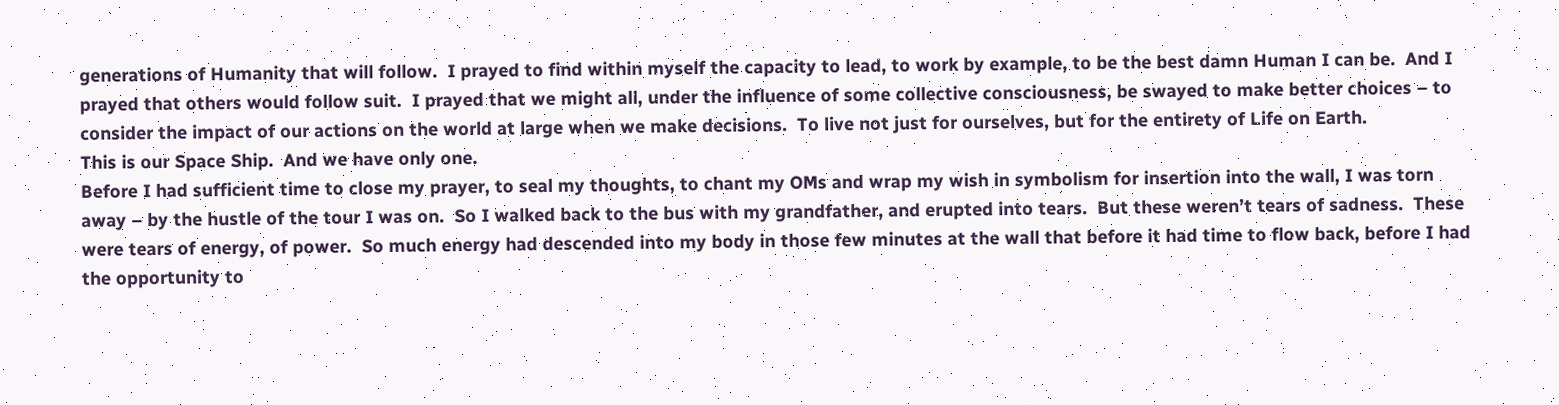generations of Humanity that will follow.  I prayed to find within myself the capacity to lead, to work by example, to be the best damn Human I can be.  And I prayed that others would follow suit.  I prayed that we might all, under the influence of some collective consciousness, be swayed to make better choices – to consider the impact of our actions on the world at large when we make decisions.  To live not just for ourselves, but for the entirety of Life on Earth.
This is our Space Ship.  And we have only one.
Before I had sufficient time to close my prayer, to seal my thoughts, to chant my OMs and wrap my wish in symbolism for insertion into the wall, I was torn away – by the hustle of the tour I was on.  So I walked back to the bus with my grandfather, and erupted into tears.  But these weren’t tears of sadness.  These were tears of energy, of power.  So much energy had descended into my body in those few minutes at the wall that before it had time to flow back, before I had the opportunity to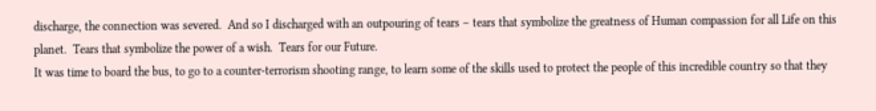discharge, the connection was severed.  And so I discharged with an outpouring of tears – tears that symbolize the greatness of Human compassion for all Life on this planet.  Tears that symbolize the power of a wish.  Tears for our Future.
It was time to board the bus, to go to a counter-terrorism shooting range, to learn some of the skills used to protect the people of this incredible country so that they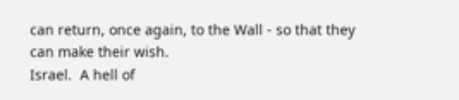can return, once again, to the Wall - so that they can make their wish.
Israel.  A hell of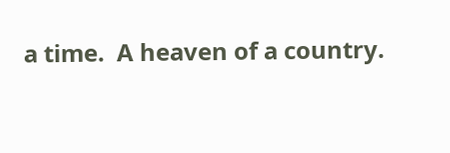a time.  A heaven of a country.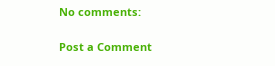No comments:

Post a Comment